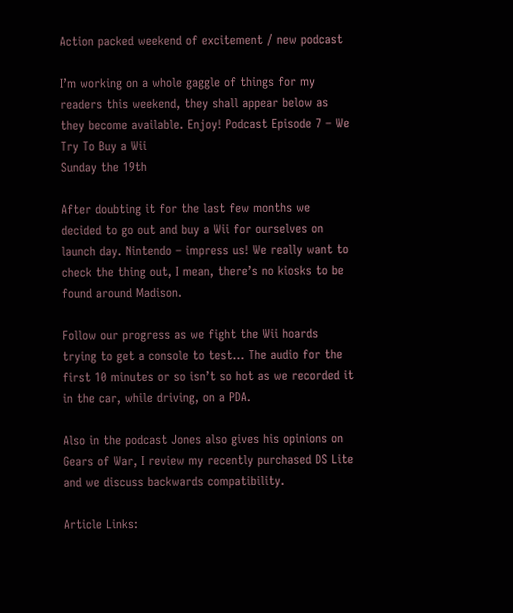Action packed weekend of excitement / new podcast

I’m working on a whole gaggle of things for my readers this weekend, they shall appear below as they become available. Enjoy! Podcast Episode 7 – We Try To Buy a Wii
Sunday the 19th

After doubting it for the last few months we decided to go out and buy a Wii for ourselves on launch day. Nintendo – impress us! We really want to check the thing out, I mean, there’s no kiosks to be found around Madison.

Follow our progress as we fight the Wii hoards trying to get a console to test… The audio for the first 10 minutes or so isn’t so hot as we recorded it in the car, while driving, on a PDA.

Also in the podcast Jones also gives his opinions on Gears of War, I review my recently purchased DS Lite and we discuss backwards compatibility.

Article Links: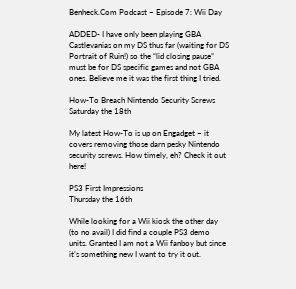Benheck.Com Podcast – Episode 7: Wii Day

ADDED- I have only been playing GBA Castlevanias on my DS thus far (waiting for DS Portrait of Ruin!) so the “lid closing pause” must be for DS specific games and not GBA ones. Believe me it was the first thing I tried.

How-To Breach Nintendo Security Screws
Saturday the 18th

My latest How-To is up on Engadget – it covers removing those darn pesky Nintendo security screws. How timely, eh? Check it out here!

PS3 First Impressions
Thursday the 16th

While looking for a Wii kiosk the other day (to no avail) I did find a couple PS3 demo units. Granted I am not a Wii fanboy but since it’s something new I want to try it out.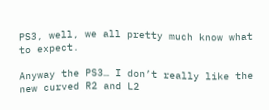PS3, well, we all pretty much know what to expect.

Anyway the PS3… I don’t really like the new curved R2 and L2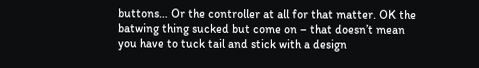buttons… Or the controller at all for that matter. OK the batwing thing sucked but come on – that doesn’t mean you have to tuck tail and stick with a design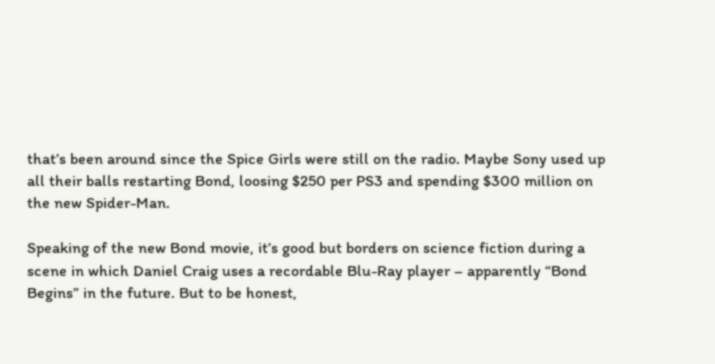that’s been around since the Spice Girls were still on the radio. Maybe Sony used up all their balls restarting Bond, loosing $250 per PS3 and spending $300 million on the new Spider-Man.

Speaking of the new Bond movie, it’s good but borders on science fiction during a scene in which Daniel Craig uses a recordable Blu-Ray player – apparently “Bond Begins” in the future. But to be honest,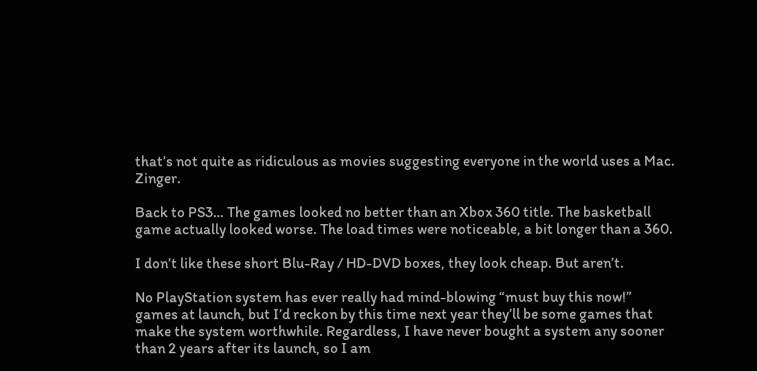that’s not quite as ridiculous as movies suggesting everyone in the world uses a Mac. Zinger.

Back to PS3… The games looked no better than an Xbox 360 title. The basketball game actually looked worse. The load times were noticeable, a bit longer than a 360.

I don’t like these short Blu-Ray / HD-DVD boxes, they look cheap. But aren’t.

No PlayStation system has ever really had mind-blowing “must buy this now!” games at launch, but I’d reckon by this time next year they’ll be some games that make the system worthwhile. Regardless, I have never bought a system any sooner than 2 years after its launch, so I am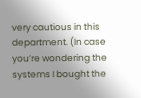very cautious in this department. (In case you’re wondering the systems I bought the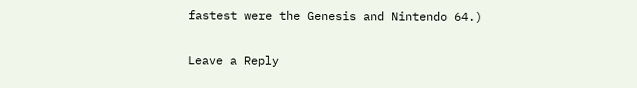fastest were the Genesis and Nintendo 64.)

Leave a Reply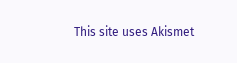This site uses Akismet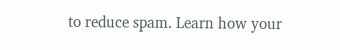to reduce spam. Learn how your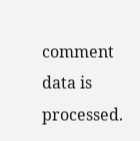comment data is processed.